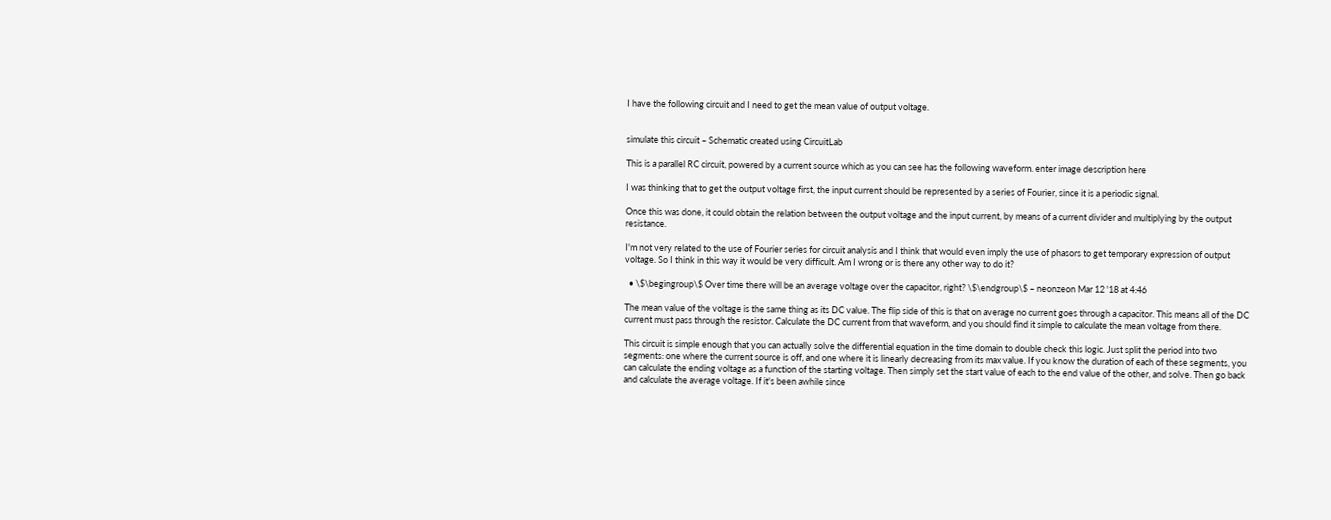I have the following circuit and I need to get the mean value of output voltage.


simulate this circuit – Schematic created using CircuitLab

This is a parallel RC circuit, powered by a current source which as you can see has the following waveform. enter image description here

I was thinking that to get the output voltage first, the input current should be represented by a series of Fourier, since it is a periodic signal.

Once this was done, it could obtain the relation between the output voltage and the input current, by means of a current divider and multiplying by the output resistance.

I'm not very related to the use of Fourier series for circuit analysis and I think that would even imply the use of phasors to get temporary expression of output voltage. So I think in this way it would be very difficult. Am I wrong or is there any other way to do it?

  • \$\begingroup\$ Over time there will be an average voltage over the capacitor, right? \$\endgroup\$ – neonzeon Mar 12 '18 at 4:46

The mean value of the voltage is the same thing as its DC value. The flip side of this is that on average no current goes through a capacitor. This means all of the DC current must pass through the resistor. Calculate the DC current from that waveform, and you should find it simple to calculate the mean voltage from there.

This circuit is simple enough that you can actually solve the differential equation in the time domain to double check this logic. Just split the period into two segments: one where the current source is off, and one where it is linearly decreasing from its max value. If you know the duration of each of these segments, you can calculate the ending voltage as a function of the starting voltage. Then simply set the start value of each to the end value of the other, and solve. Then go back and calculate the average voltage. If it's been awhile since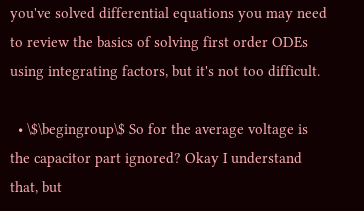you've solved differential equations you may need to review the basics of solving first order ODEs using integrating factors, but it's not too difficult.

  • \$\begingroup\$ So for the average voltage is the capacitor part ignored? Okay I understand that, but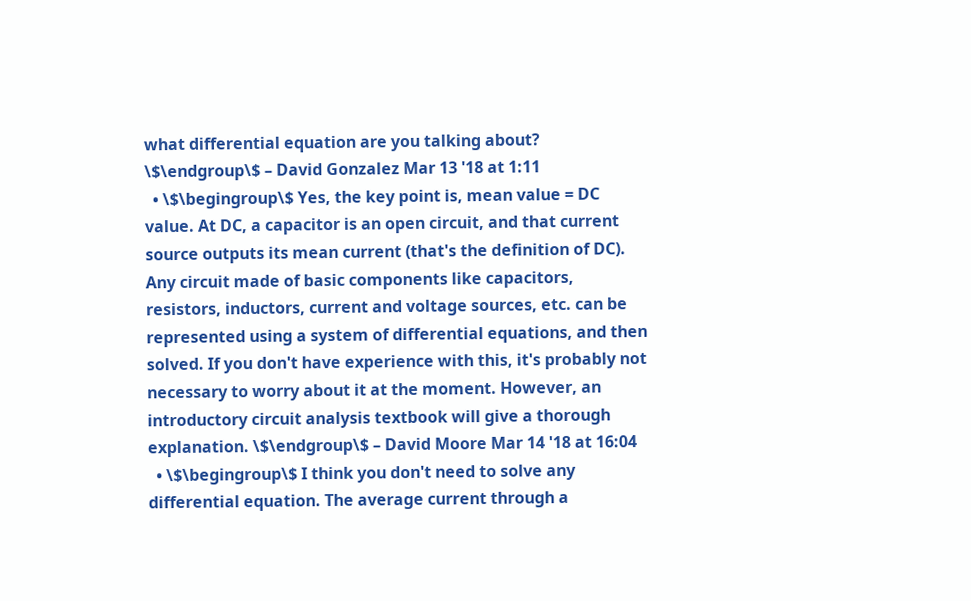what differential equation are you talking about? \$\endgroup\$ – David Gonzalez Mar 13 '18 at 1:11
  • \$\begingroup\$ Yes, the key point is, mean value = DC value. At DC, a capacitor is an open circuit, and that current source outputs its mean current (that's the definition of DC). Any circuit made of basic components like capacitors, resistors, inductors, current and voltage sources, etc. can be represented using a system of differential equations, and then solved. If you don't have experience with this, it's probably not necessary to worry about it at the moment. However, an introductory circuit analysis textbook will give a thorough explanation. \$\endgroup\$ – David Moore Mar 14 '18 at 16:04
  • \$\begingroup\$ I think you don't need to solve any differential equation. The average current through a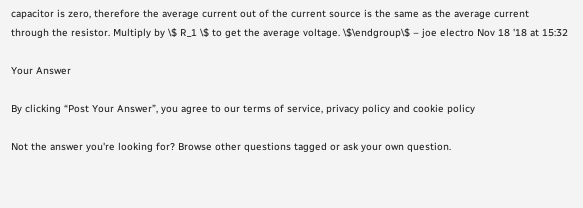capacitor is zero, therefore the average current out of the current source is the same as the average current through the resistor. Multiply by \$ R_1 \$ to get the average voltage. \$\endgroup\$ – joe electro Nov 18 '18 at 15:32

Your Answer

By clicking “Post Your Answer”, you agree to our terms of service, privacy policy and cookie policy

Not the answer you're looking for? Browse other questions tagged or ask your own question.